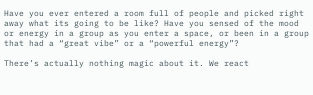Have you ever entered a room full of people and picked right away what its going to be like? Have you sensed of the mood or energy in a group as you enter a space, or been in a group that had a “great vibe” or a “powerful energy”?

There’s actually nothing magic about it. We react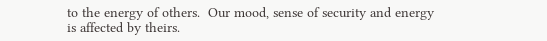to the energy of others.  Our mood, sense of security and energy is affected by theirs.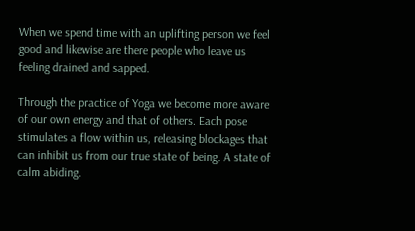When we spend time with an uplifting person we feel good and likewise are there people who leave us feeling drained and sapped.

Through the practice of Yoga we become more aware of our own energy and that of others. Each pose stimulates a flow within us, releasing blockages that can inhibit us from our true state of being. A state of calm abiding.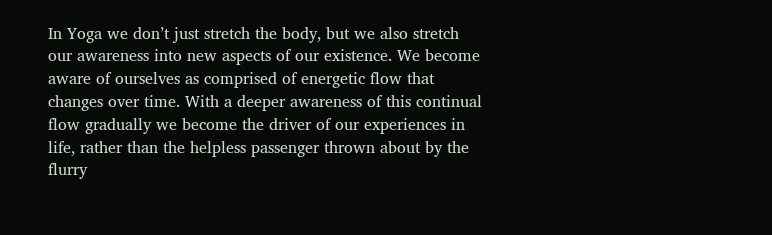In Yoga we don’t just stretch the body, but we also stretch our awareness into new aspects of our existence. We become aware of ourselves as comprised of energetic flow that changes over time. With a deeper awareness of this continual flow gradually we become the driver of our experiences in life, rather than the helpless passenger thrown about by the flurry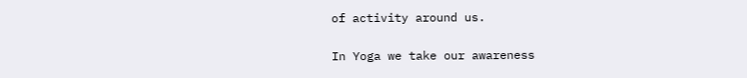of activity around us.

In Yoga we take our awareness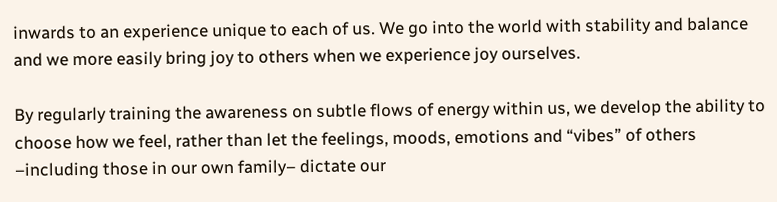inwards to an experience unique to each of us. We go into the world with stability and balance and we more easily bring joy to others when we experience joy ourselves.

By regularly training the awareness on subtle flows of energy within us, we develop the ability to choose how we feel, rather than let the feelings, moods, emotions and “vibes” of others –including those in our own family– dictate our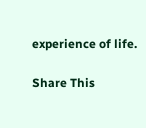experience of life.

Share This